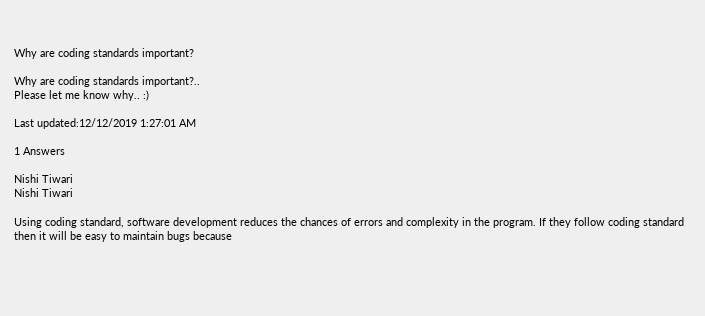Why are coding standards important?

Why are coding standards important?..
Please let me know why.. :)

Last updated:12/12/2019 1:27:01 AM

1 Answers

Nishi Tiwari
Nishi Tiwari

Using coding standard, software development reduces the chances of errors and complexity in the program. If they follow coding standard then it will be easy to maintain bugs because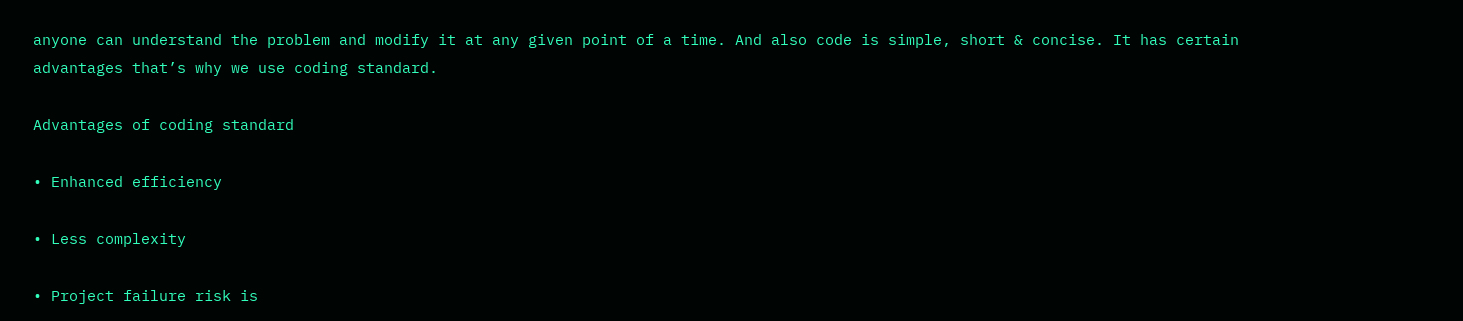anyone can understand the problem and modify it at any given point of a time. And also code is simple, short & concise. It has certain advantages that’s why we use coding standard.

Advantages of coding standard

• Enhanced efficiency

• Less complexity

• Project failure risk is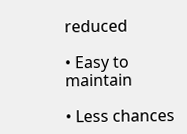reduced

• Easy to maintain

• Less chances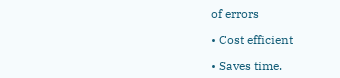of errors

• Cost efficient

• Saves time.